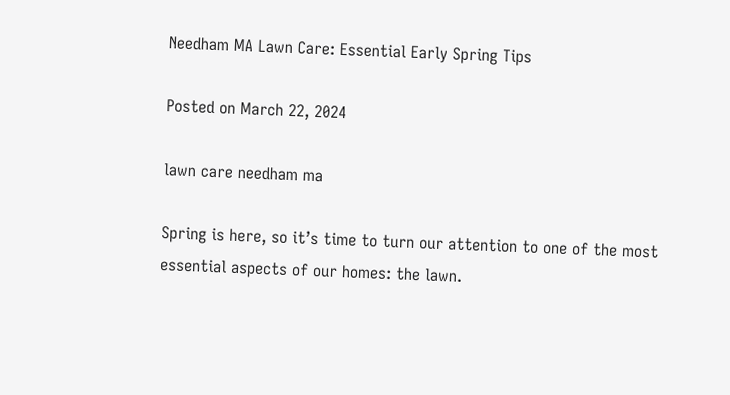Needham MA Lawn Care: Essential Early Spring Tips

Posted on March 22, 2024

lawn care needham ma

Spring is here, so it’s time to turn our attention to one of the most essential aspects of our homes: the lawn.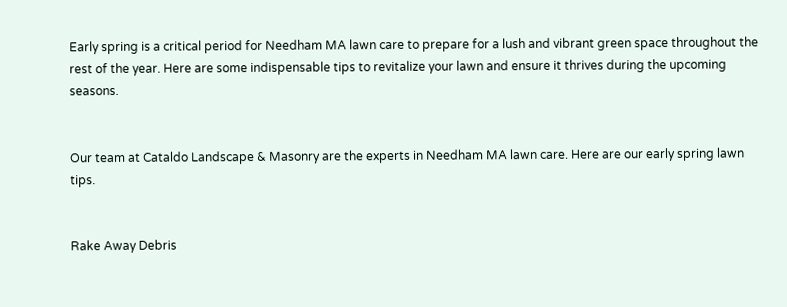Early spring is a critical period for Needham MA lawn care to prepare for a lush and vibrant green space throughout the rest of the year. Here are some indispensable tips to revitalize your lawn and ensure it thrives during the upcoming seasons.


Our team at Cataldo Landscape & Masonry are the experts in Needham MA lawn care. Here are our early spring lawn tips.


Rake Away Debris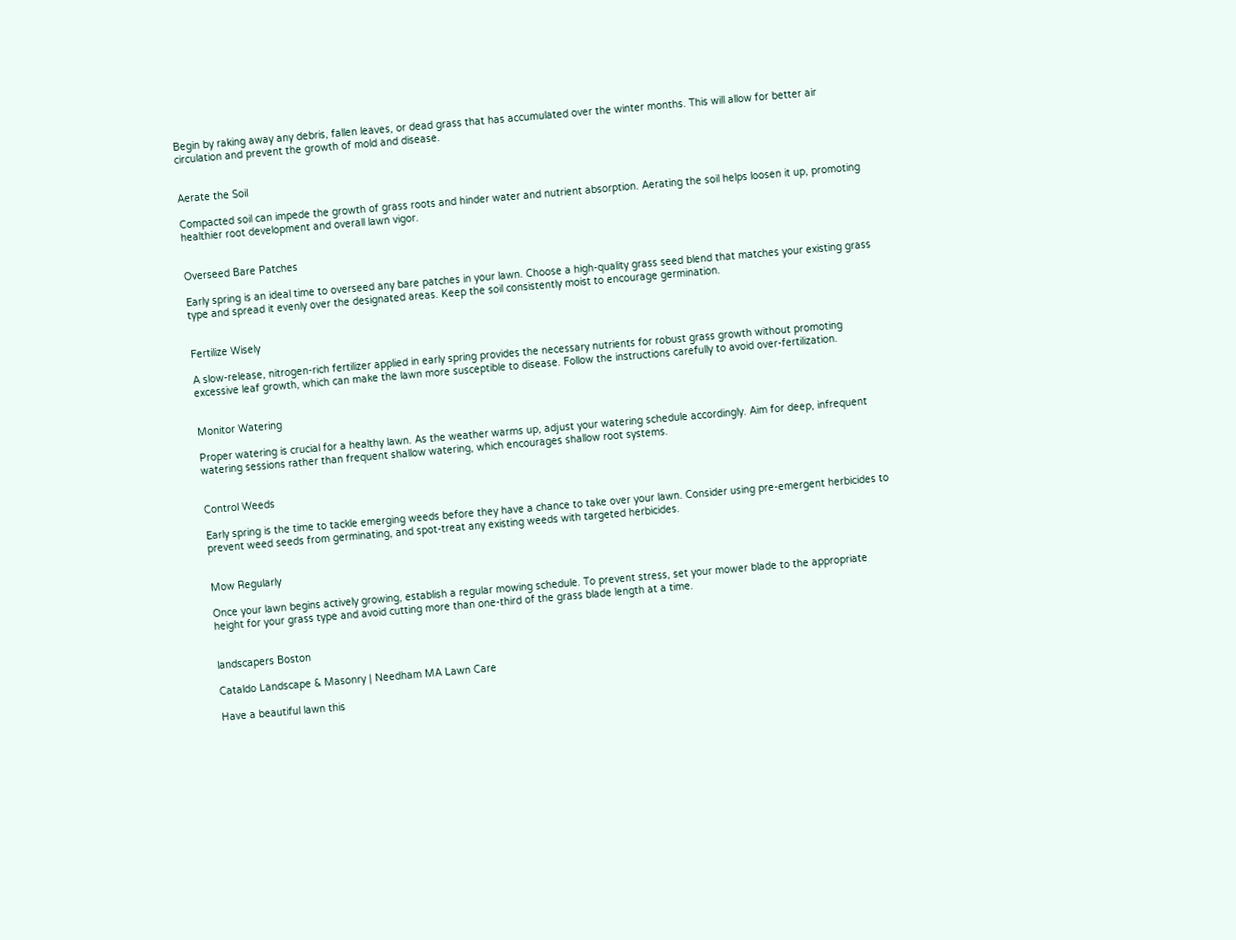Begin by raking away any debris, fallen leaves, or dead grass that has accumulated over the winter months. This will allow for better air circulation and prevent the growth of mold and disease.


Aerate the Soil

Compacted soil can impede the growth of grass roots and hinder water and nutrient absorption. Aerating the soil helps loosen it up, promoting healthier root development and overall lawn vigor.


Overseed Bare Patches

Early spring is an ideal time to overseed any bare patches in your lawn. Choose a high-quality grass seed blend that matches your existing grass type and spread it evenly over the designated areas. Keep the soil consistently moist to encourage germination.


Fertilize Wisely

A slow-release, nitrogen-rich fertilizer applied in early spring provides the necessary nutrients for robust grass growth without promoting excessive leaf growth, which can make the lawn more susceptible to disease. Follow the instructions carefully to avoid over-fertilization.


Monitor Watering

Proper watering is crucial for a healthy lawn. As the weather warms up, adjust your watering schedule accordingly. Aim for deep, infrequent watering sessions rather than frequent shallow watering, which encourages shallow root systems.


Control Weeds

Early spring is the time to tackle emerging weeds before they have a chance to take over your lawn. Consider using pre-emergent herbicides to prevent weed seeds from germinating, and spot-treat any existing weeds with targeted herbicides.


Mow Regularly

Once your lawn begins actively growing, establish a regular mowing schedule. To prevent stress, set your mower blade to the appropriate height for your grass type and avoid cutting more than one-third of the grass blade length at a time.


landscapers Boston

Cataldo Landscape & Masonry | Needham MA Lawn Care

Have a beautiful lawn this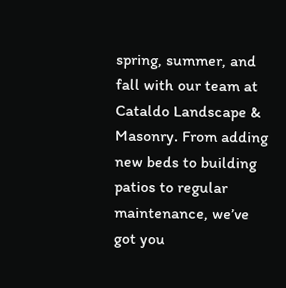spring, summer, and fall with our team at Cataldo Landscape & Masonry. From adding new beds to building patios to regular maintenance, we’ve got you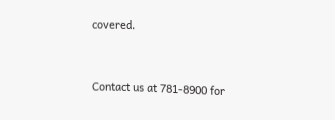covered.


Contact us at 781-8900 for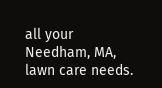all your Needham, MA, lawn care needs.